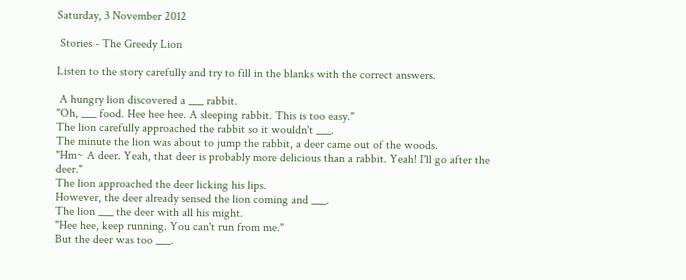Saturday, 3 November 2012

 Stories - The Greedy Lion

Listen to the story carefully and try to fill in the blanks with the correct answers.

 A hungry lion discovered a ___ rabbit.
"Oh, ___ food. Hee hee hee. A sleeping rabbit. This is too easy."
The lion carefully approached the rabbit so it wouldn't ___.
The minute the lion was about to jump the rabbit, a deer came out of the woods.
"Hm~ A deer. Yeah, that deer is probably more delicious than a rabbit. Yeah! I'll go after the deer."
The lion approached the deer licking his lips.
However, the deer already sensed the lion coming and ___.
The lion ___ the deer with all his might.
"Hee hee, keep running. You can't run from me."
But the deer was too ___.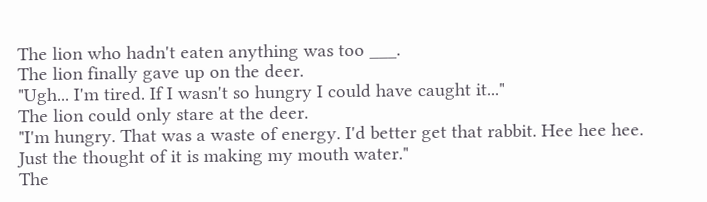The lion who hadn't eaten anything was too ___.
The lion finally gave up on the deer.
"Ugh... I'm tired. If I wasn't so hungry I could have caught it..."
The lion could only stare at the deer.
"I'm hungry. That was a waste of energy. I'd better get that rabbit. Hee hee hee. Just the thought of it is making my mouth water."
The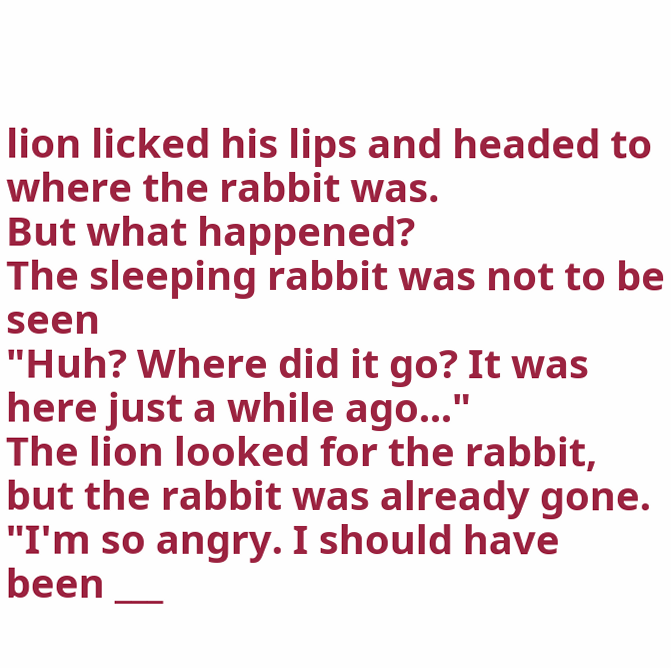lion licked his lips and headed to where the rabbit was.
But what happened?
The sleeping rabbit was not to be seen
"Huh? Where did it go? It was here just a while ago..."
The lion looked for the rabbit, but the rabbit was already gone.
"I'm so angry. I should have been ___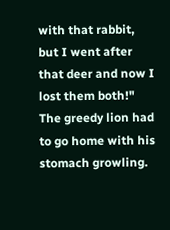with that rabbit, but I went after that deer and now I lost them both!"
The greedy lion had to go home with his stomach growling.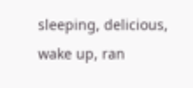sleeping, delicious, wake up, ran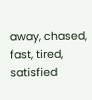away, chased, fast, tired, satisfied